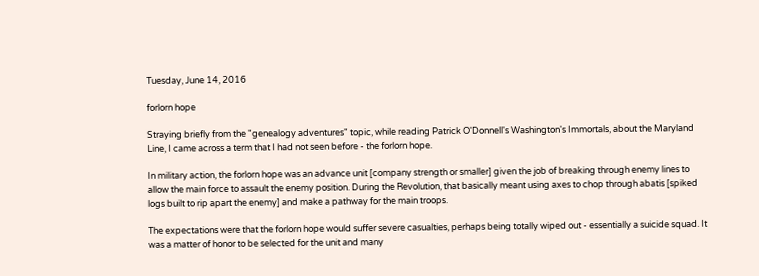Tuesday, June 14, 2016

forlorn hope

Straying briefly from the "genealogy adventures" topic, while reading Patrick O'Donnell's Washington's Immortals, about the Maryland Line, I came across a term that I had not seen before - the forlorn hope.

In military action, the forlorn hope was an advance unit [company strength or smaller] given the job of breaking through enemy lines to allow the main force to assault the enemy position. During the Revolution, that basically meant using axes to chop through abatis [spiked logs built to rip apart the enemy] and make a pathway for the main troops.

The expectations were that the forlorn hope would suffer severe casualties, perhaps being totally wiped out - essentially a suicide squad. It was a matter of honor to be selected for the unit and many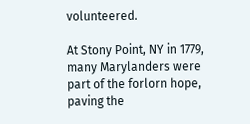volunteered.

At Stony Point, NY in 1779, many Marylanders were part of the forlorn hope, paving the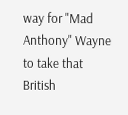way for "Mad Anthony" Wayne to take that British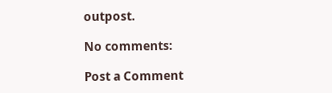outpost.

No comments:

Post a Comment